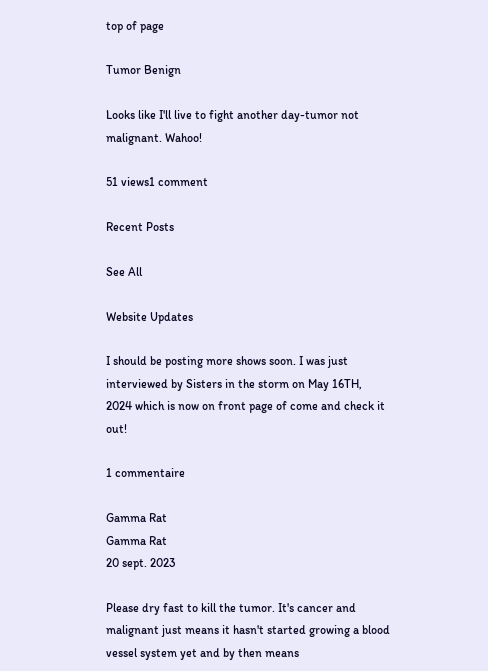top of page

Tumor Benign

Looks like I'll live to fight another day-tumor not malignant. Wahoo!

51 views1 comment

Recent Posts

See All

Website Updates

I should be posting more shows soon. I was just interviewed by Sisters in the storm on May 16TH, 2024 which is now on front page of come and check it out!

1 commentaire

Gamma Rat
Gamma Rat
20 sept. 2023

Please dry fast to kill the tumor. It's cancer and malignant just means it hasn't started growing a blood vessel system yet and by then means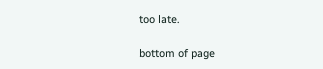too late.

bottom of page